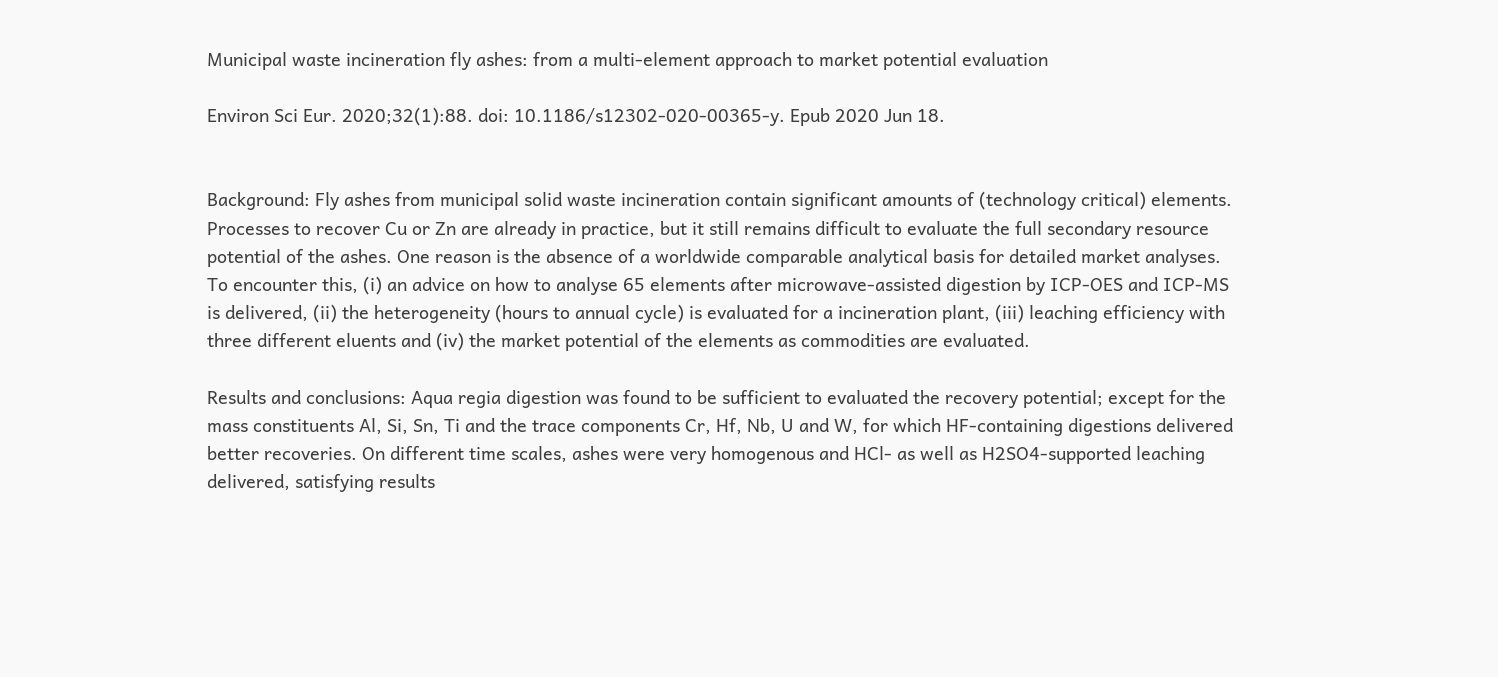Municipal waste incineration fly ashes: from a multi-element approach to market potential evaluation

Environ Sci Eur. 2020;32(1):88. doi: 10.1186/s12302-020-00365-y. Epub 2020 Jun 18.


Background: Fly ashes from municipal solid waste incineration contain significant amounts of (technology critical) elements. Processes to recover Cu or Zn are already in practice, but it still remains difficult to evaluate the full secondary resource potential of the ashes. One reason is the absence of a worldwide comparable analytical basis for detailed market analyses. To encounter this, (i) an advice on how to analyse 65 elements after microwave-assisted digestion by ICP-OES and ICP-MS is delivered, (ii) the heterogeneity (hours to annual cycle) is evaluated for a incineration plant, (iii) leaching efficiency with three different eluents and (iv) the market potential of the elements as commodities are evaluated.

Results and conclusions: Aqua regia digestion was found to be sufficient to evaluated the recovery potential; except for the mass constituents Al, Si, Sn, Ti and the trace components Cr, Hf, Nb, U and W, for which HF-containing digestions delivered better recoveries. On different time scales, ashes were very homogenous and HCl- as well as H2SO4-supported leaching delivered, satisfying results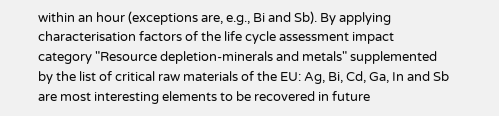within an hour (exceptions are, e.g., Bi and Sb). By applying characterisation factors of the life cycle assessment impact category "Resource depletion-minerals and metals" supplemented by the list of critical raw materials of the EU: Ag, Bi, Cd, Ga, In and Sb are most interesting elements to be recovered in future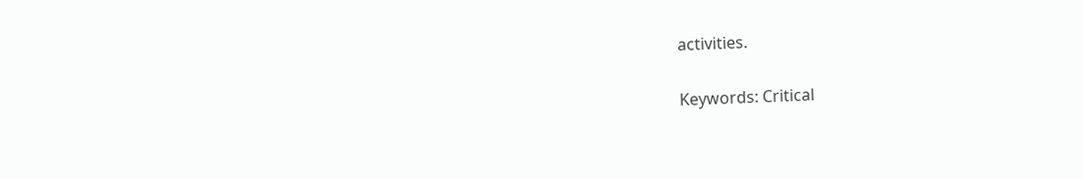activities.

Keywords: Critical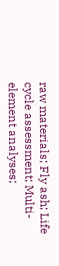raw materials; Fly ash; Life cycle assessment; Multi-element analyses;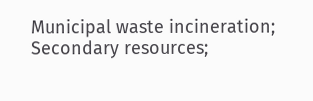Municipal waste incineration; Secondary resources;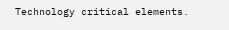Technology critical elements.